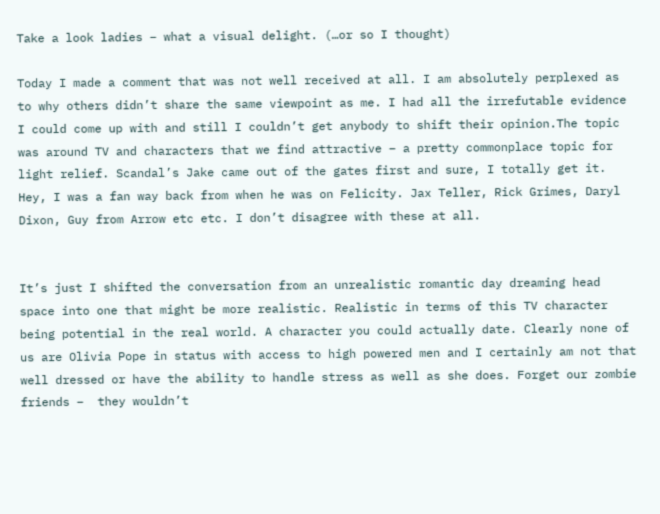Take a look ladies – what a visual delight. (…or so I thought)

Today I made a comment that was not well received at all. I am absolutely perplexed as to why others didn’t share the same viewpoint as me. I had all the irrefutable evidence I could come up with and still I couldn’t get anybody to shift their opinion.The topic was around TV and characters that we find attractive – a pretty commonplace topic for light relief. Scandal’s Jake came out of the gates first and sure, I totally get it. Hey, I was a fan way back from when he was on Felicity. Jax Teller, Rick Grimes, Daryl Dixon, Guy from Arrow etc etc. I don’t disagree with these at all.


It’s just I shifted the conversation from an unrealistic romantic day dreaming head space into one that might be more realistic. Realistic in terms of this TV character being potential in the real world. A character you could actually date. Clearly none of us are Olivia Pope in status with access to high powered men and I certainly am not that well dressed or have the ability to handle stress as well as she does. Forget our zombie friends –  they wouldn’t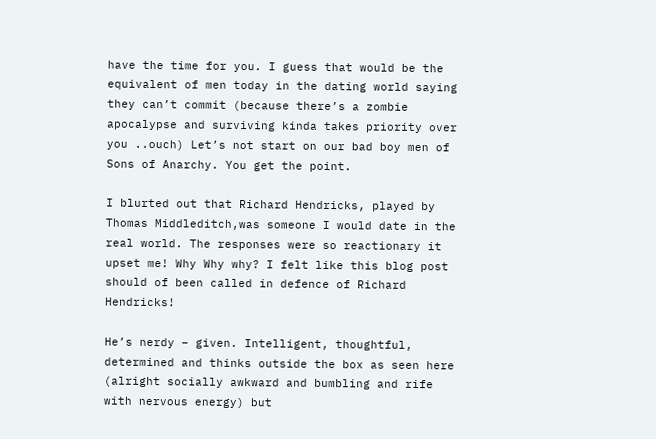have the time for you. I guess that would be the equivalent of men today in the dating world saying they can’t commit (because there’s a zombie apocalypse and surviving kinda takes priority over you ..ouch) Let’s not start on our bad boy men of Sons of Anarchy. You get the point.

I blurted out that Richard Hendricks, played by Thomas Middleditch,was someone I would date in the real world. The responses were so reactionary it upset me! Why Why why? I felt like this blog post should of been called in defence of Richard Hendricks!

He’s nerdy – given. Intelligent, thoughtful, determined and thinks outside the box as seen here (alright socially awkward and bumbling and rife with nervous energy) but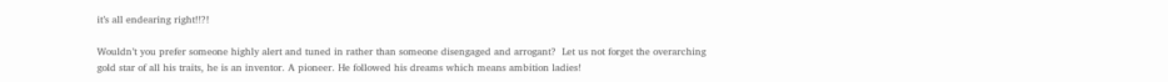it’s all endearing right!!?!

Wouldn’t you prefer someone highly alert and tuned in rather than someone disengaged and arrogant?  Let us not forget the overarching gold star of all his traits, he is an inventor. A pioneer. He followed his dreams which means ambition ladies!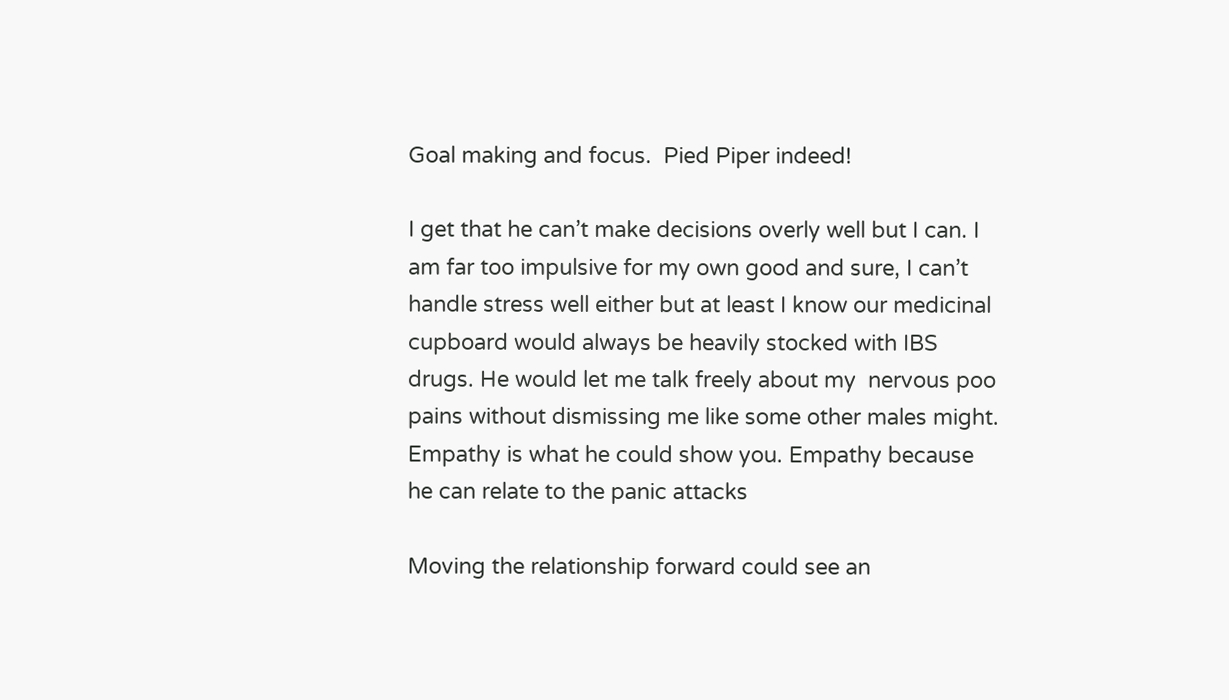Goal making and focus.  Pied Piper indeed!

I get that he can’t make decisions overly well but I can. I am far too impulsive for my own good and sure, I can’t handle stress well either but at least I know our medicinal cupboard would always be heavily stocked with IBS drugs. He would let me talk freely about my  nervous poo pains without dismissing me like some other males might. Empathy is what he could show you. Empathy because he can relate to the panic attacks

Moving the relationship forward could see an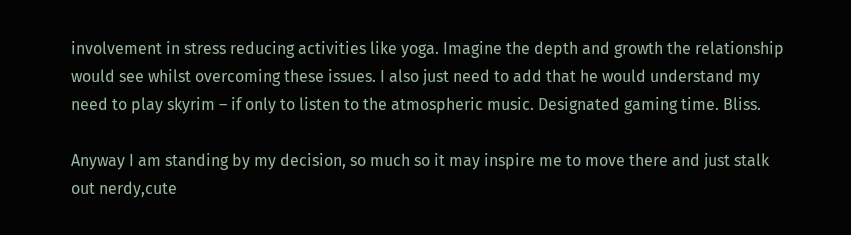involvement in stress reducing activities like yoga. Imagine the depth and growth the relationship would see whilst overcoming these issues. I also just need to add that he would understand my need to play skyrim – if only to listen to the atmospheric music. Designated gaming time. Bliss.

Anyway I am standing by my decision, so much so it may inspire me to move there and just stalk out nerdy,cute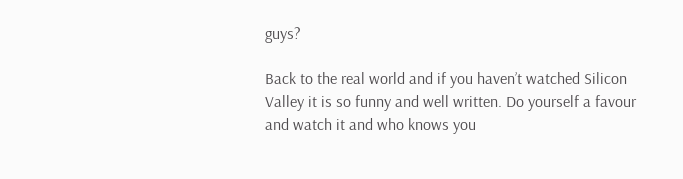guys?

Back to the real world and if you haven’t watched Silicon Valley it is so funny and well written. Do yourself a favour and watch it and who knows you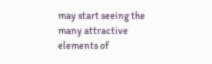may start seeing the many attractive elements of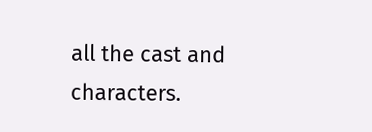all the cast and characters.